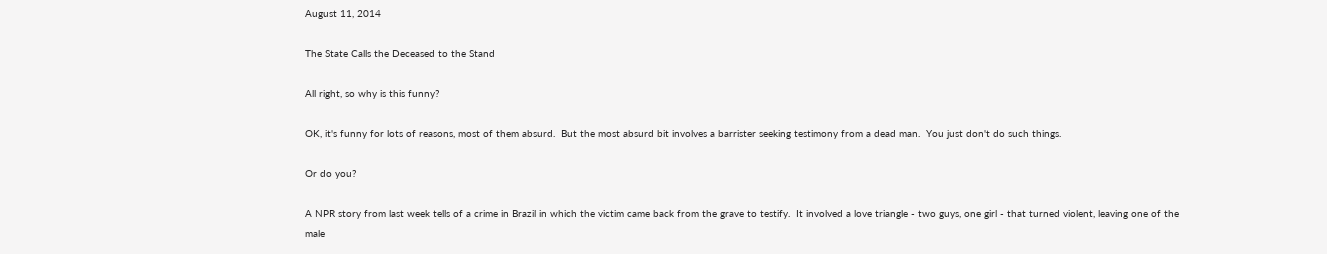August 11, 2014

The State Calls the Deceased to the Stand

All right, so why is this funny?

OK, it's funny for lots of reasons, most of them absurd.  But the most absurd bit involves a barrister seeking testimony from a dead man.  You just don't do such things.

Or do you?

A NPR story from last week tells of a crime in Brazil in which the victim came back from the grave to testify.  It involved a love triangle - two guys, one girl - that turned violent, leaving one of the male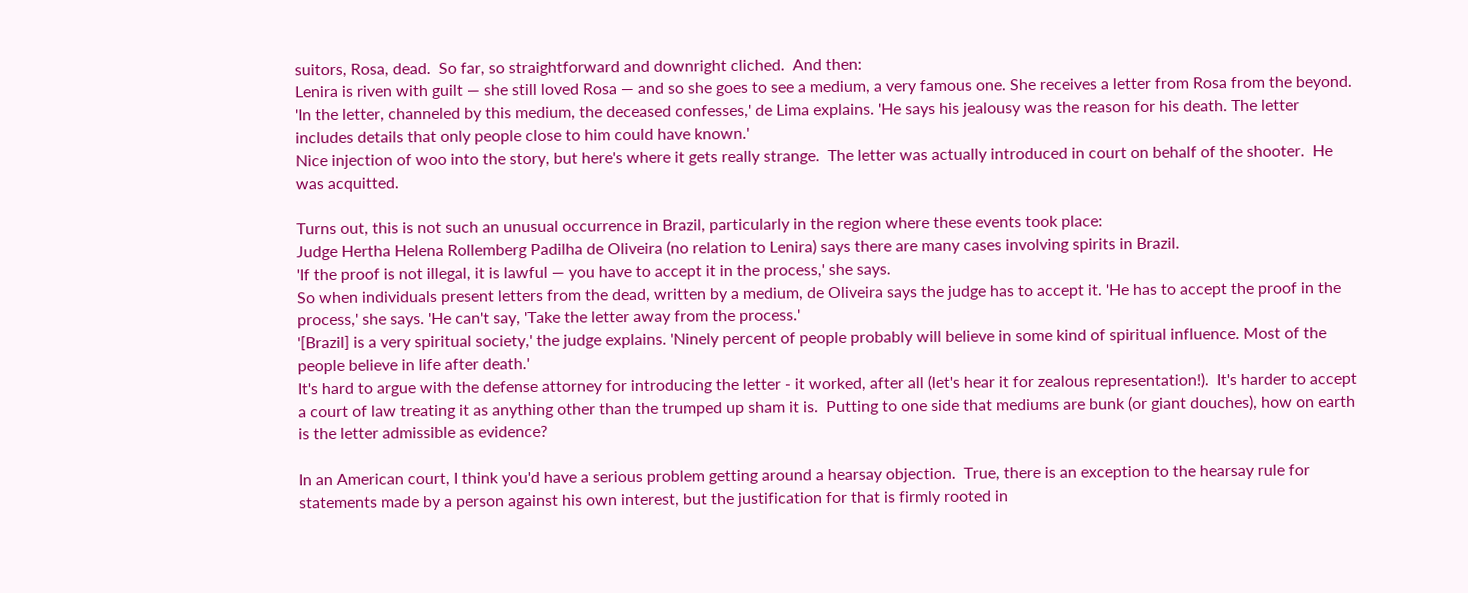suitors, Rosa, dead.  So far, so straightforward and downright cliched.  And then:
Lenira is riven with guilt — she still loved Rosa — and so she goes to see a medium, a very famous one. She receives a letter from Rosa from the beyond.
'In the letter, channeled by this medium, the deceased confesses,' de Lima explains. 'He says his jealousy was the reason for his death. The letter includes details that only people close to him could have known.'
Nice injection of woo into the story, but here's where it gets really strange.  The letter was actually introduced in court on behalf of the shooter.  He was acquitted.

Turns out, this is not such an unusual occurrence in Brazil, particularly in the region where these events took place:
Judge Hertha Helena Rollemberg Padilha de Oliveira (no relation to Lenira) says there are many cases involving spirits in Brazil.
'If the proof is not illegal, it is lawful — you have to accept it in the process,' she says.
So when individuals present letters from the dead, written by a medium, de Oliveira says the judge has to accept it. 'He has to accept the proof in the process,' she says. 'He can't say, 'Take the letter away from the process.'
'[Brazil] is a very spiritual society,' the judge explains. 'Ninely percent of people probably will believe in some kind of spiritual influence. Most of the people believe in life after death.'
It's hard to argue with the defense attorney for introducing the letter - it worked, after all (let's hear it for zealous representation!).  It's harder to accept a court of law treating it as anything other than the trumped up sham it is.  Putting to one side that mediums are bunk (or giant douches), how on earth is the letter admissible as evidence?

In an American court, I think you'd have a serious problem getting around a hearsay objection.  True, there is an exception to the hearsay rule for statements made by a person against his own interest, but the justification for that is firmly rooted in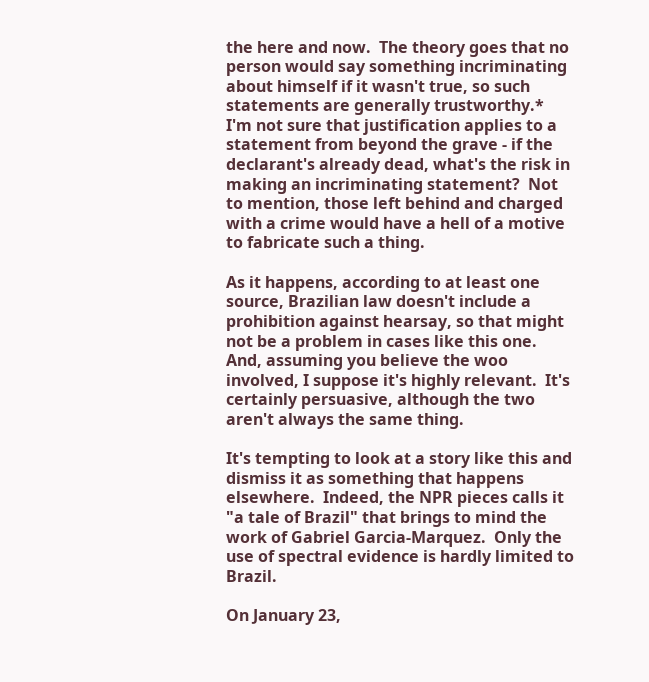the here and now.  The theory goes that no person would say something incriminating about himself if it wasn't true, so such statements are generally trustworthy.*  I'm not sure that justification applies to a statement from beyond the grave - if the declarant's already dead, what's the risk in making an incriminating statement?  Not to mention, those left behind and charged with a crime would have a hell of a motive to fabricate such a thing.

As it happens, according to at least one source, Brazilian law doesn't include a prohibition against hearsay, so that might not be a problem in cases like this one.  And, assuming you believe the woo involved, I suppose it's highly relevant.  It's certainly persuasive, although the two aren't always the same thing.

It's tempting to look at a story like this and dismiss it as something that happens elsewhere.  Indeed, the NPR pieces calls it "a tale of Brazil" that brings to mind the work of Gabriel Garcia-Marquez.  Only the use of spectral evidence is hardly limited to Brazil.

On January 23,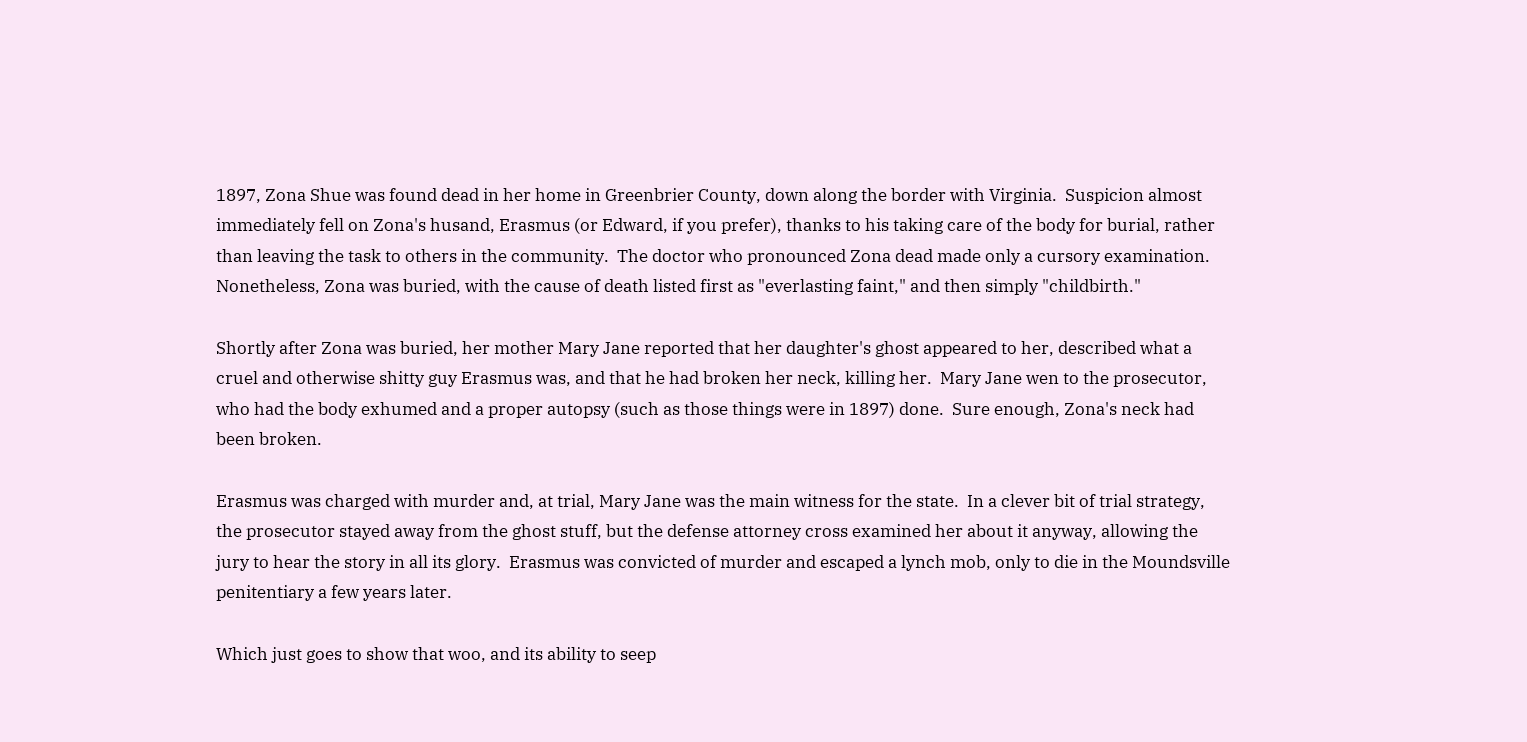1897, Zona Shue was found dead in her home in Greenbrier County, down along the border with Virginia.  Suspicion almost immediately fell on Zona's husand, Erasmus (or Edward, if you prefer), thanks to his taking care of the body for burial, rather than leaving the task to others in the community.  The doctor who pronounced Zona dead made only a cursory examination.  Nonetheless, Zona was buried, with the cause of death listed first as "everlasting faint," and then simply "childbirth."

Shortly after Zona was buried, her mother Mary Jane reported that her daughter's ghost appeared to her, described what a cruel and otherwise shitty guy Erasmus was, and that he had broken her neck, killing her.  Mary Jane wen to the prosecutor, who had the body exhumed and a proper autopsy (such as those things were in 1897) done.  Sure enough, Zona's neck had been broken.

Erasmus was charged with murder and, at trial, Mary Jane was the main witness for the state.  In a clever bit of trial strategy, the prosecutor stayed away from the ghost stuff, but the defense attorney cross examined her about it anyway, allowing the jury to hear the story in all its glory.  Erasmus was convicted of murder and escaped a lynch mob, only to die in the Moundsville penitentiary a few years later.

Which just goes to show that woo, and its ability to seep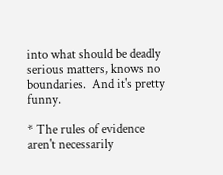into what should be deadly serious matters, knows no boundaries.  And it's pretty funny.

* The rules of evidence aren't necessarily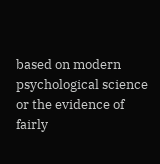based on modern psychological science or the evidence of fairly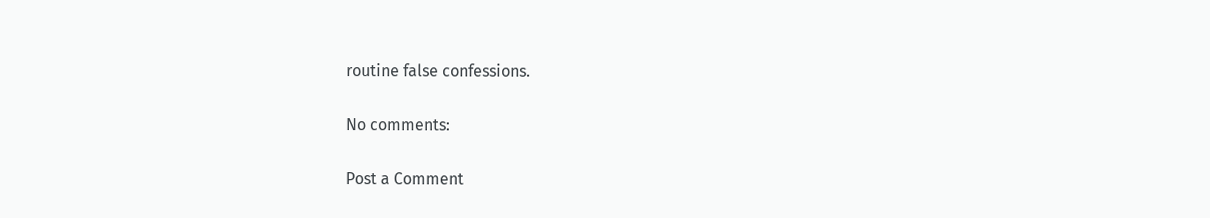routine false confessions.

No comments:

Post a Comment